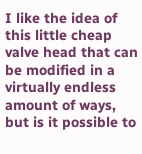I like the idea of this little cheap valve head that can be modified in a virtually endless amount of ways, but is it possible to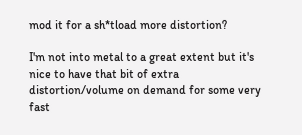mod it for a sh*tload more distortion?

I'm not into metal to a great extent but it's nice to have that bit of extra distortion/volume on demand for some very fast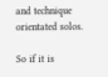and technique orientated solos.

So if it is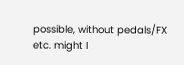possible, without pedals/FX etc. might I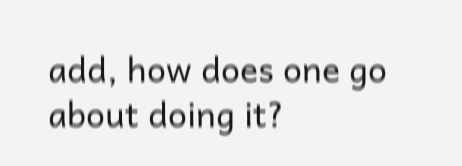add, how does one go about doing it?